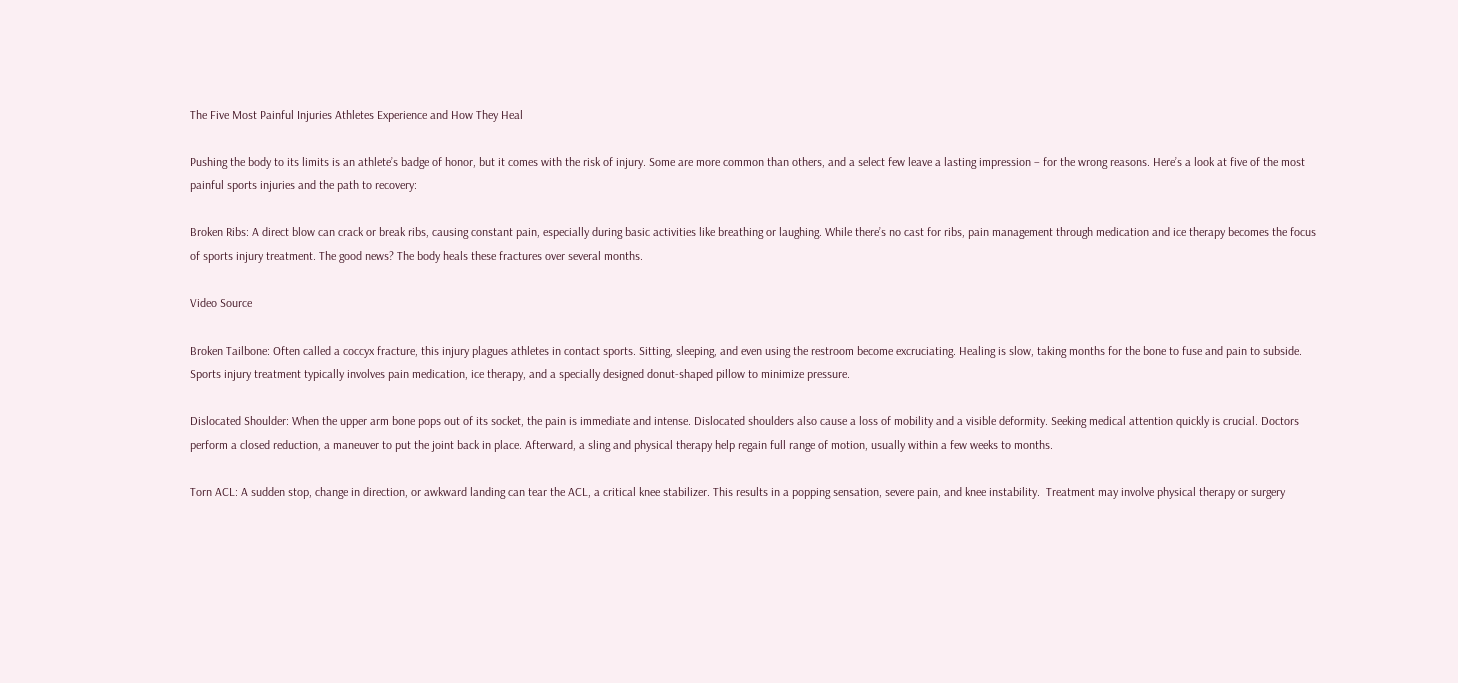The Five Most Painful Injuries Athletes Experience and How They Heal

Pushing the body to its limits is an athlete’s badge of honor, but it comes with the risk of injury. Some are more common than others, and a select few leave a lasting impression – for the wrong reasons. Here’s a look at five of the most painful sports injuries and the path to recovery:

Broken Ribs: A direct blow can crack or break ribs, causing constant pain, especially during basic activities like breathing or laughing. While there’s no cast for ribs, pain management through medication and ice therapy becomes the focus of sports injury treatment. The good news? The body heals these fractures over several months.

Video Source

Broken Tailbone: Often called a coccyx fracture, this injury plagues athletes in contact sports. Sitting, sleeping, and even using the restroom become excruciating. Healing is slow, taking months for the bone to fuse and pain to subside. Sports injury treatment typically involves pain medication, ice therapy, and a specially designed donut-shaped pillow to minimize pressure.

Dislocated Shoulder: When the upper arm bone pops out of its socket, the pain is immediate and intense. Dislocated shoulders also cause a loss of mobility and a visible deformity. Seeking medical attention quickly is crucial. Doctors perform a closed reduction, a maneuver to put the joint back in place. Afterward, a sling and physical therapy help regain full range of motion, usually within a few weeks to months.

Torn ACL: A sudden stop, change in direction, or awkward landing can tear the ACL, a critical knee stabilizer. This results in a popping sensation, severe pain, and knee instability.  Treatment may involve physical therapy or surgery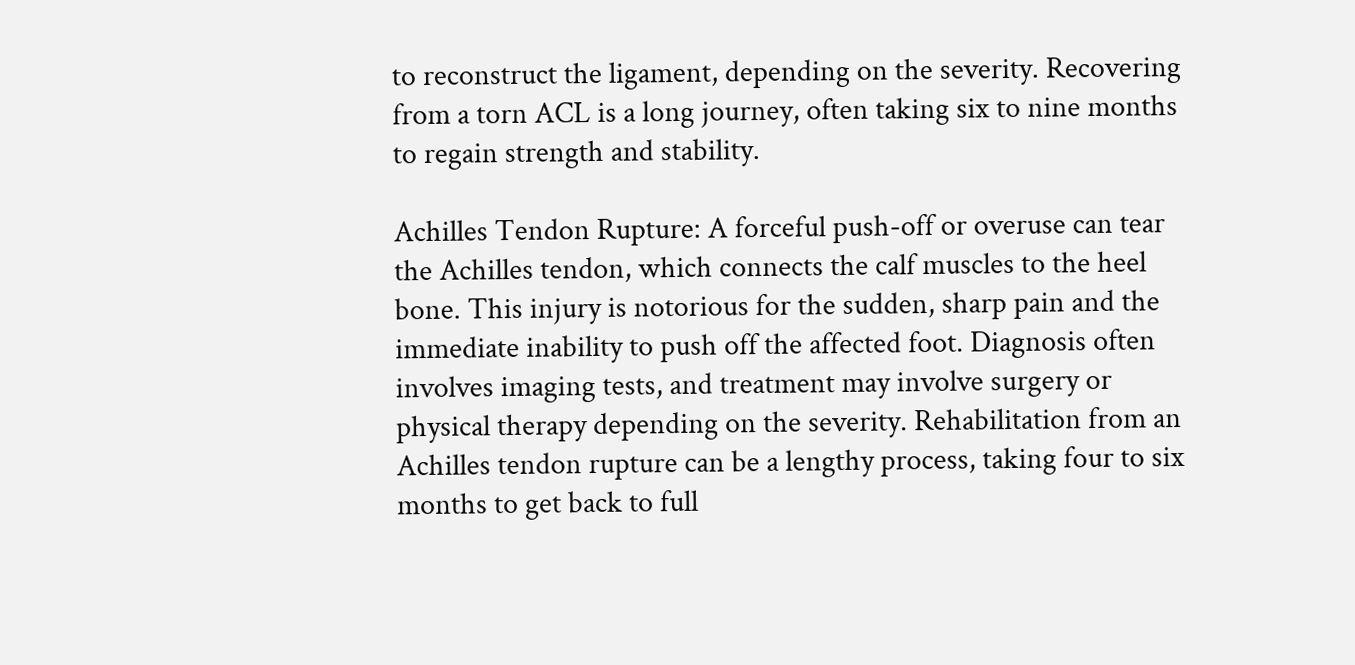to reconstruct the ligament, depending on the severity. Recovering from a torn ACL is a long journey, often taking six to nine months to regain strength and stability.

Achilles Tendon Rupture: A forceful push-off or overuse can tear the Achilles tendon, which connects the calf muscles to the heel bone. This injury is notorious for the sudden, sharp pain and the immediate inability to push off the affected foot. Diagnosis often involves imaging tests, and treatment may involve surgery or physical therapy depending on the severity. Rehabilitation from an Achilles tendon rupture can be a lengthy process, taking four to six months to get back to full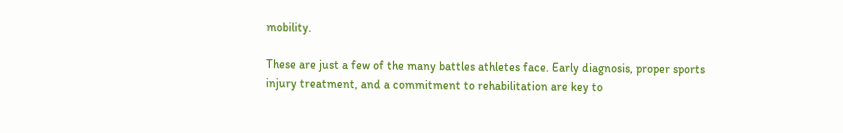mobility.

These are just a few of the many battles athletes face. Early diagnosis, proper sports injury treatment, and a commitment to rehabilitation are key to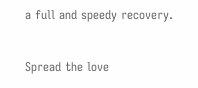a full and speedy recovery.


Spread the love